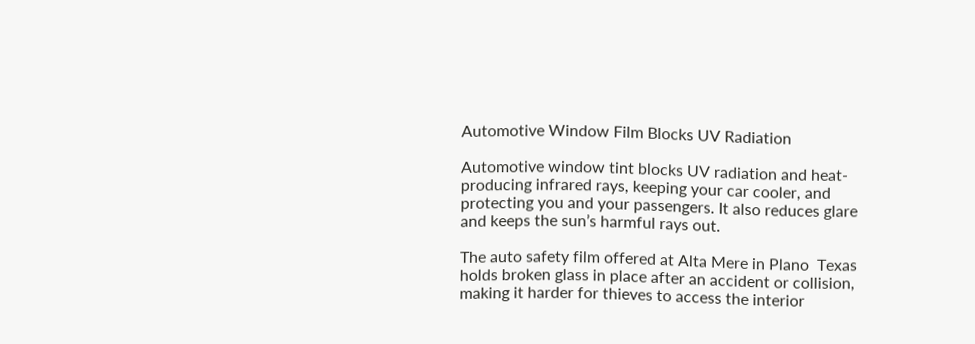Automotive Window Film Blocks UV Radiation

Automotive window tint blocks UV radiation and heat-producing infrared rays, keeping your car cooler, and protecting you and your passengers. It also reduces glare and keeps the sun’s harmful rays out.

The auto safety film offered at Alta Mere in Plano  Texas holds broken glass in place after an accident or collision, making it harder for thieves to access the interior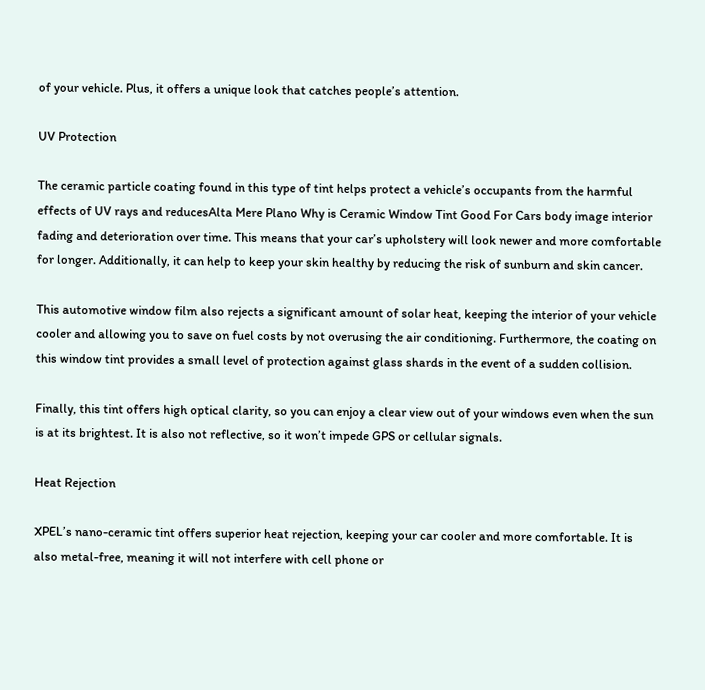of your vehicle. Plus, it offers a unique look that catches people’s attention.

UV Protection

The ceramic particle coating found in this type of tint helps protect a vehicle’s occupants from the harmful effects of UV rays and reducesAlta Mere Plano Why is Ceramic Window Tint Good For Cars body image interior fading and deterioration over time. This means that your car’s upholstery will look newer and more comfortable for longer. Additionally, it can help to keep your skin healthy by reducing the risk of sunburn and skin cancer.

This automotive window film also rejects a significant amount of solar heat, keeping the interior of your vehicle cooler and allowing you to save on fuel costs by not overusing the air conditioning. Furthermore, the coating on this window tint provides a small level of protection against glass shards in the event of a sudden collision.

Finally, this tint offers high optical clarity, so you can enjoy a clear view out of your windows even when the sun is at its brightest. It is also not reflective, so it won’t impede GPS or cellular signals.

Heat Rejection

XPEL’s nano-ceramic tint offers superior heat rejection, keeping your car cooler and more comfortable. It is also metal-free, meaning it will not interfere with cell phone or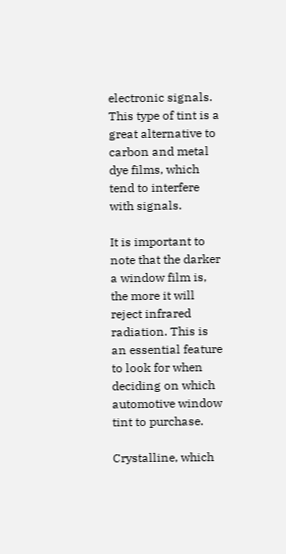electronic signals. This type of tint is a great alternative to carbon and metal dye films, which tend to interfere with signals.

It is important to note that the darker a window film is, the more it will reject infrared radiation. This is an essential feature to look for when deciding on which automotive window tint to purchase.

Crystalline, which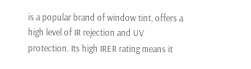is a popular brand of window tint, offers a high level of IR rejection and UV protection. Its high IRER rating means it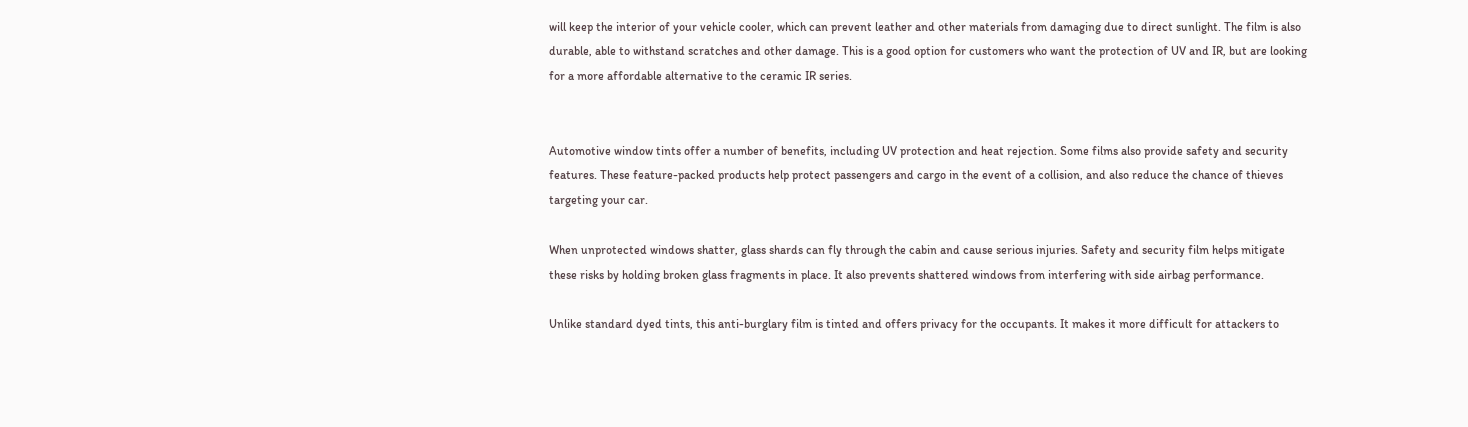will keep the interior of your vehicle cooler, which can prevent leather and other materials from damaging due to direct sunlight. The film is also durable, able to withstand scratches and other damage. This is a good option for customers who want the protection of UV and IR, but are looking for a more affordable alternative to the ceramic IR series.


Automotive window tints offer a number of benefits, including UV protection and heat rejection. Some films also provide safety and security features. These feature-packed products help protect passengers and cargo in the event of a collision, and also reduce the chance of thieves targeting your car.

When unprotected windows shatter, glass shards can fly through the cabin and cause serious injuries. Safety and security film helps mitigate these risks by holding broken glass fragments in place. It also prevents shattered windows from interfering with side airbag performance.

Unlike standard dyed tints, this anti-burglary film is tinted and offers privacy for the occupants. It makes it more difficult for attackers to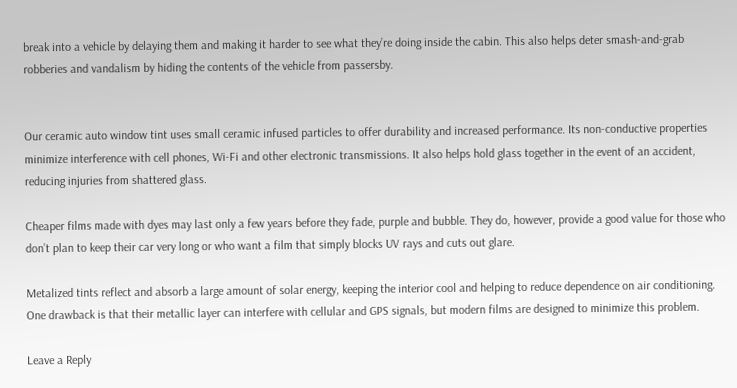break into a vehicle by delaying them and making it harder to see what they’re doing inside the cabin. This also helps deter smash-and-grab robberies and vandalism by hiding the contents of the vehicle from passersby.


Our ceramic auto window tint uses small ceramic infused particles to offer durability and increased performance. Its non-conductive properties minimize interference with cell phones, Wi-Fi and other electronic transmissions. It also helps hold glass together in the event of an accident, reducing injuries from shattered glass.

Cheaper films made with dyes may last only a few years before they fade, purple and bubble. They do, however, provide a good value for those who don’t plan to keep their car very long or who want a film that simply blocks UV rays and cuts out glare.

Metalized tints reflect and absorb a large amount of solar energy, keeping the interior cool and helping to reduce dependence on air conditioning. One drawback is that their metallic layer can interfere with cellular and GPS signals, but modern films are designed to minimize this problem.

Leave a Reply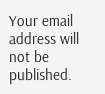Your email address will not be published.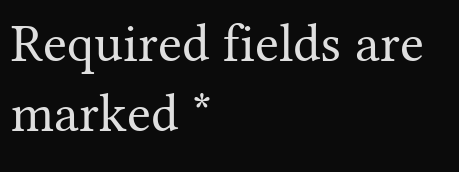Required fields are marked *